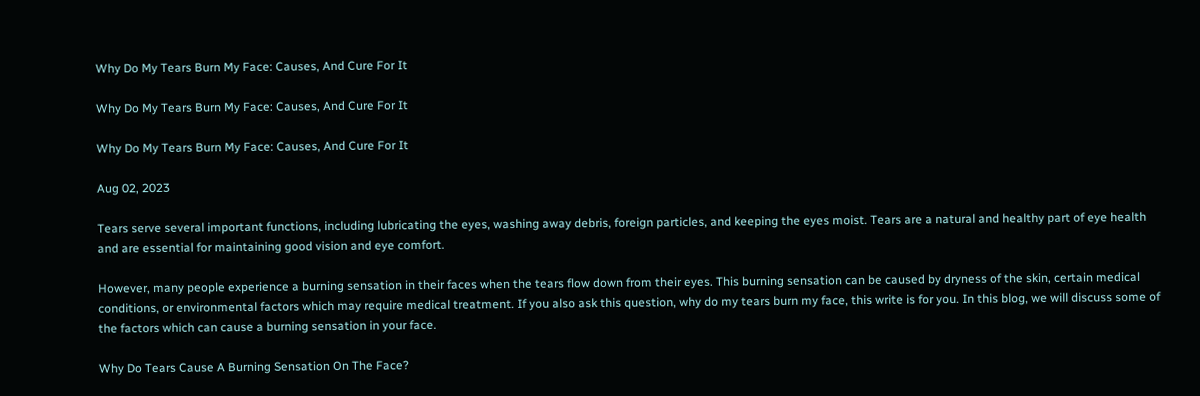Why Do My Tears Burn My Face: Causes, And Cure For It

Why Do My Tears Burn My Face: Causes, And Cure For It

Why Do My Tears Burn My Face: Causes, And Cure For It

Aug 02, 2023

Tears serve several important functions, including lubricating the eyes, washing away debris, foreign particles, and keeping the eyes moist. Tears are a natural and healthy part of eye health and are essential for maintaining good vision and eye comfort.

However, many people experience a burning sensation in their faces when the tears flow down from their eyes. This burning sensation can be caused by dryness of the skin, certain medical conditions, or environmental factors which may require medical treatment. If you also ask this question, why do my tears burn my face, this write is for you. In this blog, we will discuss some of the factors which can cause a burning sensation in your face.

Why Do Tears Cause A Burning Sensation On The Face?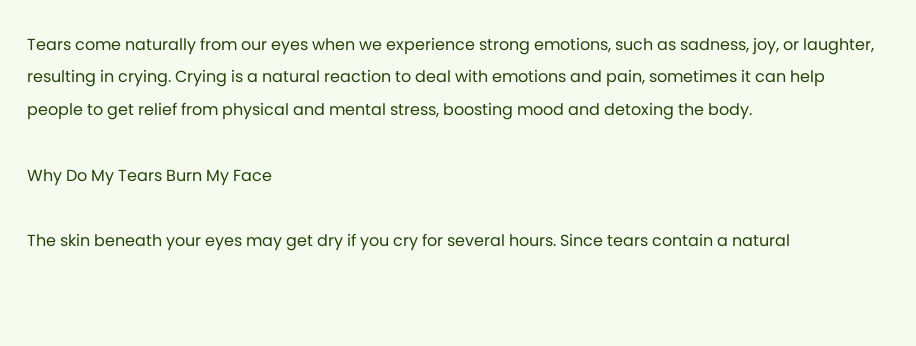Tears come naturally from our eyes when we experience strong emotions, such as sadness, joy, or laughter, resulting in crying. Crying is a natural reaction to deal with emotions and pain, sometimes it can help people to get relief from physical and mental stress, boosting mood and detoxing the body.

Why Do My Tears Burn My Face

The skin beneath your eyes may get dry if you cry for several hours. Since tears contain a natural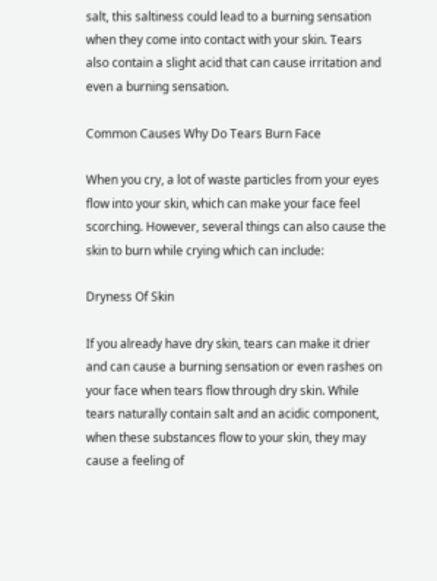salt, this saltiness could lead to a burning sensation when they come into contact with your skin. Tears also contain a slight acid that can cause irritation and even a burning sensation.

Common Causes Why Do Tears Burn Face

When you cry, a lot of waste particles from your eyes flow into your skin, which can make your face feel scorching. However, several things can also cause the skin to burn while crying which can include:

Dryness Of Skin

If you already have dry skin, tears can make it drier and can cause a burning sensation or even rashes on your face when tears flow through dry skin. While tears naturally contain salt and an acidic component, when these substances flow to your skin, they may cause a feeling of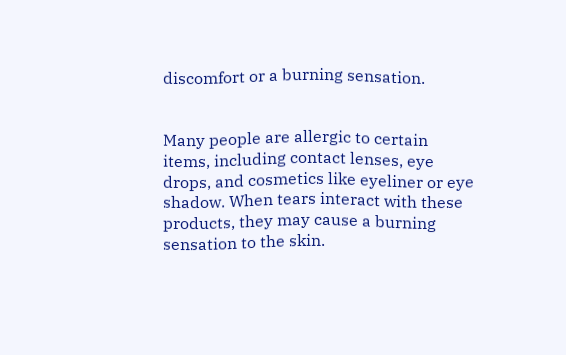discomfort or a burning sensation.


Many people are allergic to certain items, including contact lenses, eye drops, and cosmetics like eyeliner or eye shadow. When tears interact with these products, they may cause a burning sensation to the skin.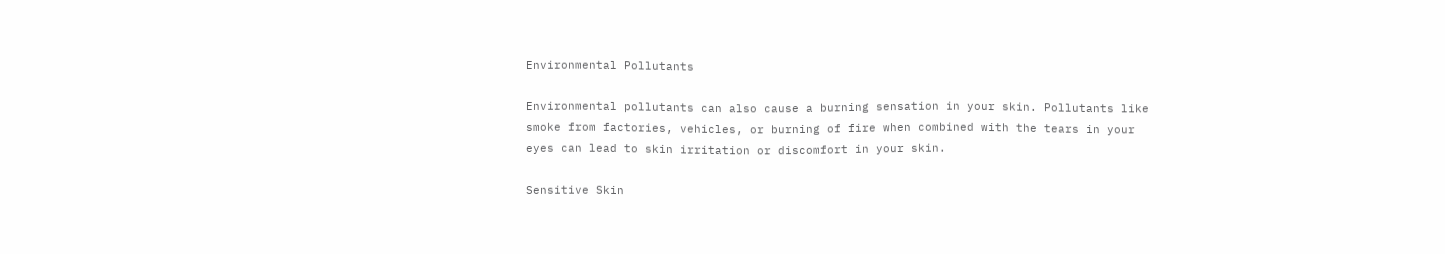Environmental Pollutants

Environmental pollutants can also cause a burning sensation in your skin. Pollutants like smoke from factories, vehicles, or burning of fire when combined with the tears in your eyes can lead to skin irritation or discomfort in your skin.

Sensitive Skin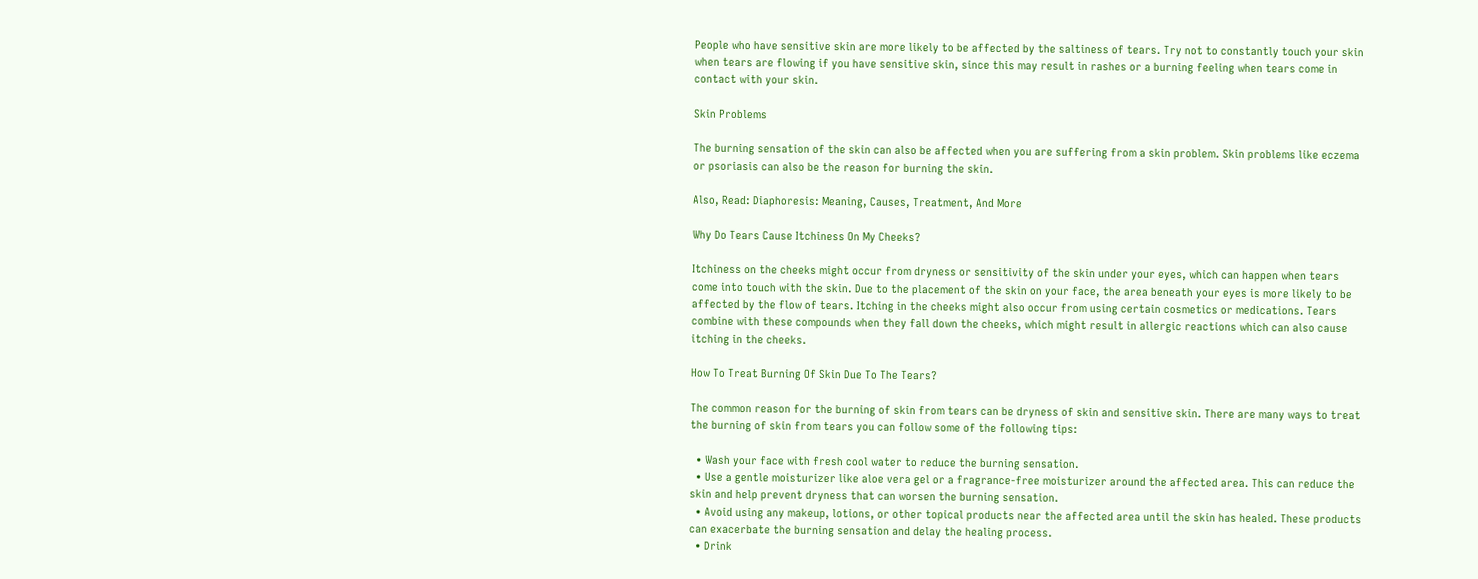People who have sensitive skin are more likely to be affected by the saltiness of tears. Try not to constantly touch your skin when tears are flowing if you have sensitive skin, since this may result in rashes or a burning feeling when tears come in contact with your skin.

Skin Problems

The burning sensation of the skin can also be affected when you are suffering from a skin problem. Skin problems like eczema or psoriasis can also be the reason for burning the skin.

Also, Read: Diaphoresis: Meaning, Causes, Treatment, And More

Why Do Tears Cause Itchiness On My Cheeks?

Itchiness on the cheeks might occur from dryness or sensitivity of the skin under your eyes, which can happen when tears come into touch with the skin. Due to the placement of the skin on your face, the area beneath your eyes is more likely to be affected by the flow of tears. Itching in the cheeks might also occur from using certain cosmetics or medications. Tears combine with these compounds when they fall down the cheeks, which might result in allergic reactions which can also cause itching in the cheeks.

How To Treat Burning Of Skin Due To The Tears?

The common reason for the burning of skin from tears can be dryness of skin and sensitive skin. There are many ways to treat the burning of skin from tears you can follow some of the following tips:

  • Wash your face with fresh cool water to reduce the burning sensation.
  • Use a gentle moisturizer like aloe vera gel or a fragrance-free moisturizer around the affected area. This can reduce the skin and help prevent dryness that can worsen the burning sensation.
  • Avoid using any makeup, lotions, or other topical products near the affected area until the skin has healed. These products can exacerbate the burning sensation and delay the healing process.
  • Drink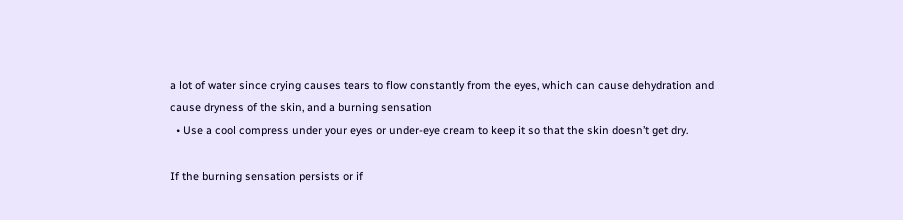a lot of water since crying causes tears to flow constantly from the eyes, which can cause dehydration and cause dryness of the skin, and a burning sensation
  • Use a cool compress under your eyes or under-eye cream to keep it so that the skin doesn’t get dry.

If the burning sensation persists or if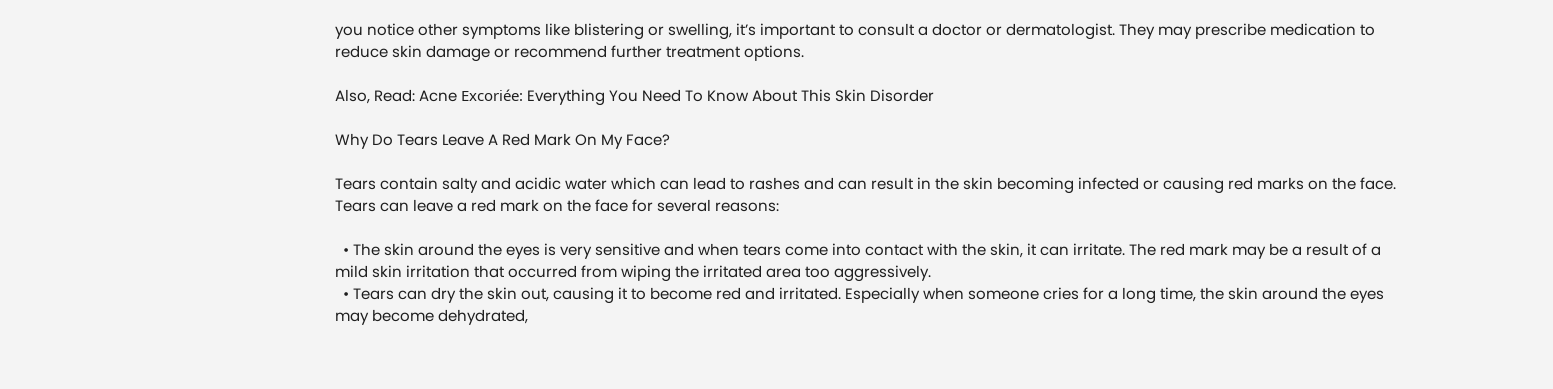you notice other symptoms like blistering or swelling, it’s important to consult a doctor or dermatologist. They may prescribe medication to reduce skin damage or recommend further treatment options.

Also, Read: Acne Excoriée: Everything You Need To Know About This Skin Disorder

Why Do Tears Leave A Red Mark On My Face?

Tears contain salty and acidic water which can lead to rashes and can result in the skin becoming infected or causing red marks on the face. Tears can leave a red mark on the face for several reasons:

  • The skin around the eyes is very sensitive and when tears come into contact with the skin, it can irritate. The red mark may be a result of a mild skin irritation that occurred from wiping the irritated area too aggressively.
  • Tears can dry the skin out, causing it to become red and irritated. Especially when someone cries for a long time, the skin around the eyes may become dehydrated,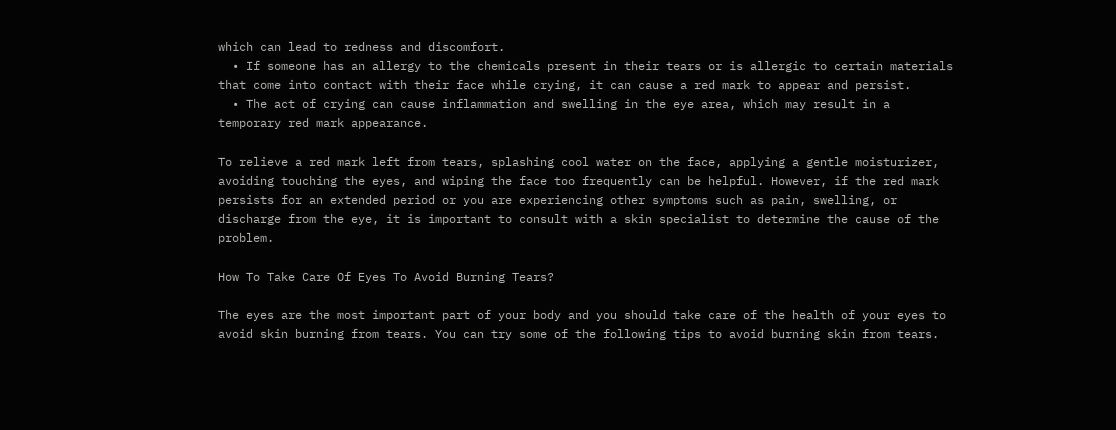which can lead to redness and discomfort.
  • If someone has an allergy to the chemicals present in their tears or is allergic to certain materials that come into contact with their face while crying, it can cause a red mark to appear and persist.
  • The act of crying can cause inflammation and swelling in the eye area, which may result in a temporary red mark appearance.

To relieve a red mark left from tears, splashing cool water on the face, applying a gentle moisturizer, avoiding touching the eyes, and wiping the face too frequently can be helpful. However, if the red mark persists for an extended period or you are experiencing other symptoms such as pain, swelling, or discharge from the eye, it is important to consult with a skin specialist to determine the cause of the problem.

How To Take Care Of Eyes To Avoid Burning Tears?

The eyes are the most important part of your body and you should take care of the health of your eyes to avoid skin burning from tears. You can try some of the following tips to avoid burning skin from tears.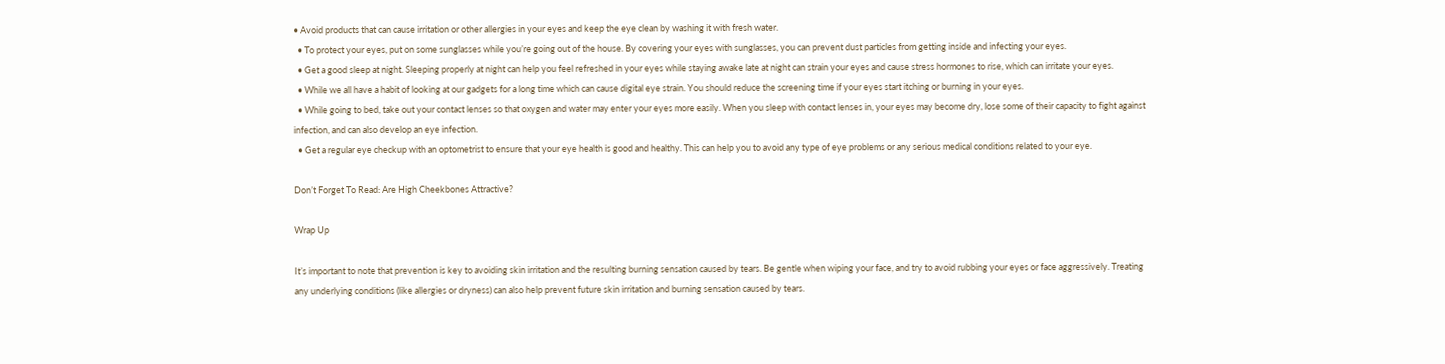• Avoid products that can cause irritation or other allergies in your eyes and keep the eye clean by washing it with fresh water.
  • To protect your eyes, put on some sunglasses while you’re going out of the house. By covering your eyes with sunglasses, you can prevent dust particles from getting inside and infecting your eyes.
  • Get a good sleep at night. Sleeping properly at night can help you feel refreshed in your eyes while staying awake late at night can strain your eyes and cause stress hormones to rise, which can irritate your eyes.
  • While we all have a habit of looking at our gadgets for a long time which can cause digital eye strain. You should reduce the screening time if your eyes start itching or burning in your eyes.
  • While going to bed, take out your contact lenses so that oxygen and water may enter your eyes more easily. When you sleep with contact lenses in, your eyes may become dry, lose some of their capacity to fight against infection, and can also develop an eye infection.
  • Get a regular eye checkup with an optometrist to ensure that your eye health is good and healthy. This can help you to avoid any type of eye problems or any serious medical conditions related to your eye.

Don’t Forget To Read: Are High Cheekbones Attractive?

Wrap Up

It’s important to note that prevention is key to avoiding skin irritation and the resulting burning sensation caused by tears. Be gentle when wiping your face, and try to avoid rubbing your eyes or face aggressively. Treating any underlying conditions (like allergies or dryness) can also help prevent future skin irritation and burning sensation caused by tears.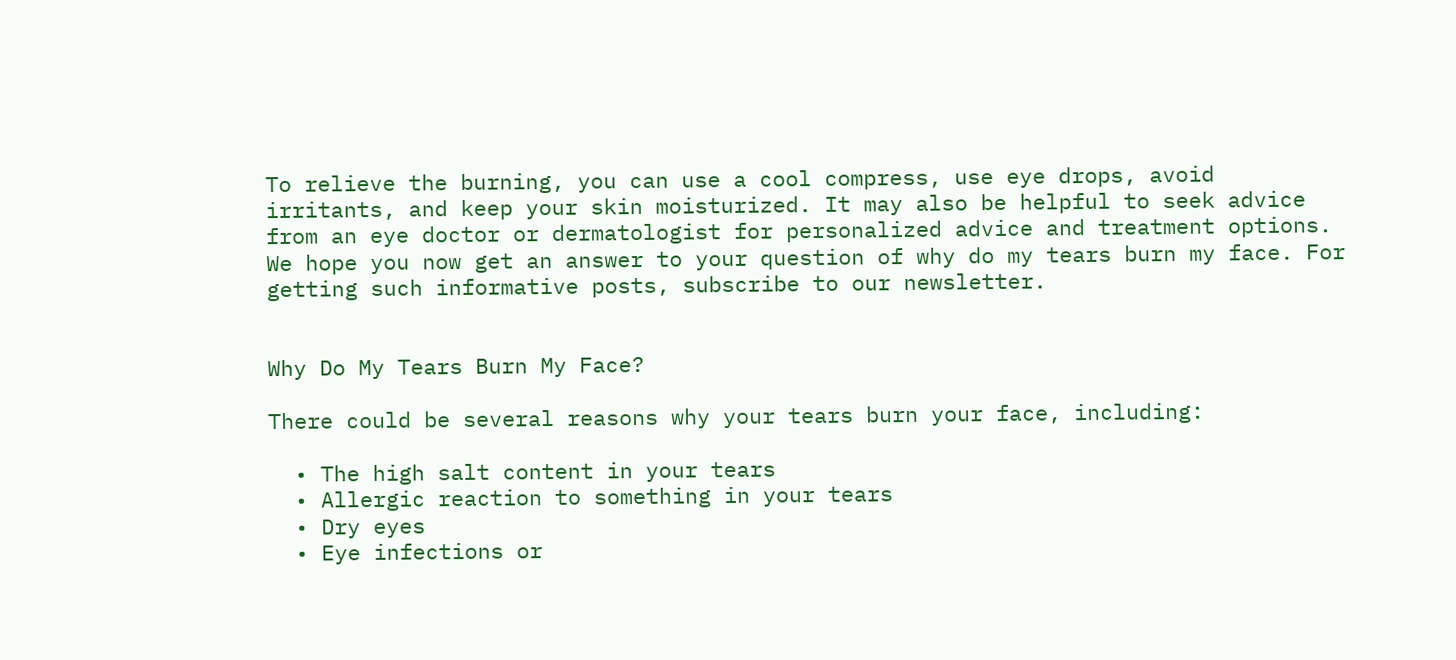To relieve the burning, you can use a cool compress, use eye drops, avoid irritants, and keep your skin moisturized. It may also be helpful to seek advice from an eye doctor or dermatologist for personalized advice and treatment options. We hope you now get an answer to your question of why do my tears burn my face. For getting such informative posts, subscribe to our newsletter.


Why Do My Tears Burn My Face?

There could be several reasons why your tears burn your face, including:

  • The high salt content in your tears
  • Allergic reaction to something in your tears
  • Dry eyes
  • Eye infections or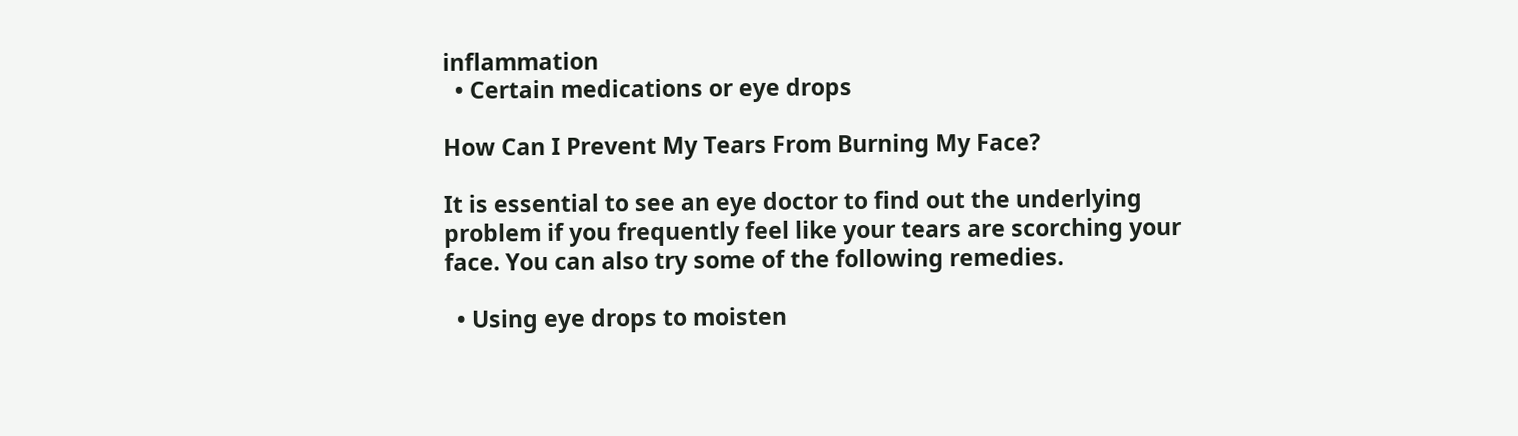inflammation
  • Certain medications or eye drops

How Can I Prevent My Tears From Burning My Face?

It is essential to see an eye doctor to find out the underlying problem if you frequently feel like your tears are scorching your face. You can also try some of the following remedies.

  • Using eye drops to moisten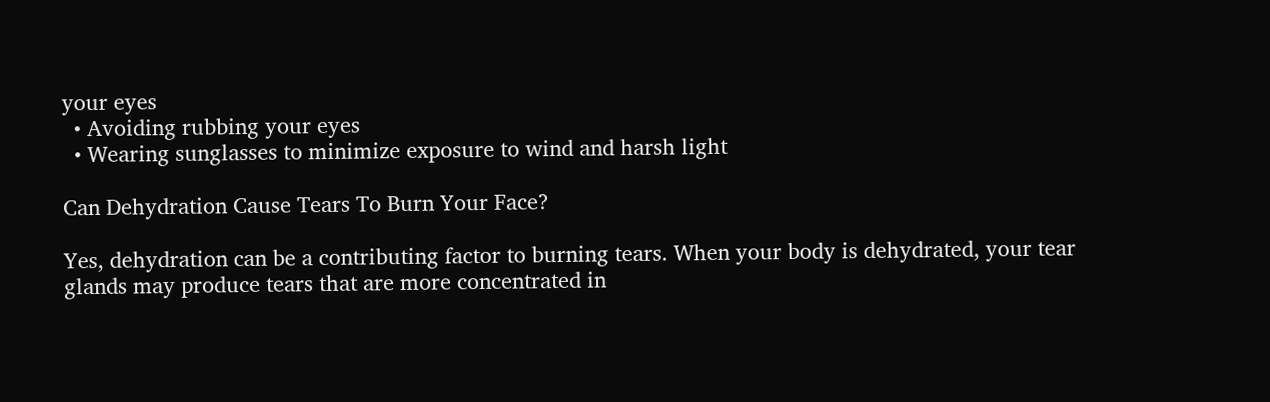your eyes
  • Avoiding rubbing your eyes
  • Wearing sunglasses to minimize exposure to wind and harsh light

Can Dehydration Cause Tears To Burn Your Face?

Yes, dehydration can be a contributing factor to burning tears. When your body is dehydrated, your tear glands may produce tears that are more concentrated in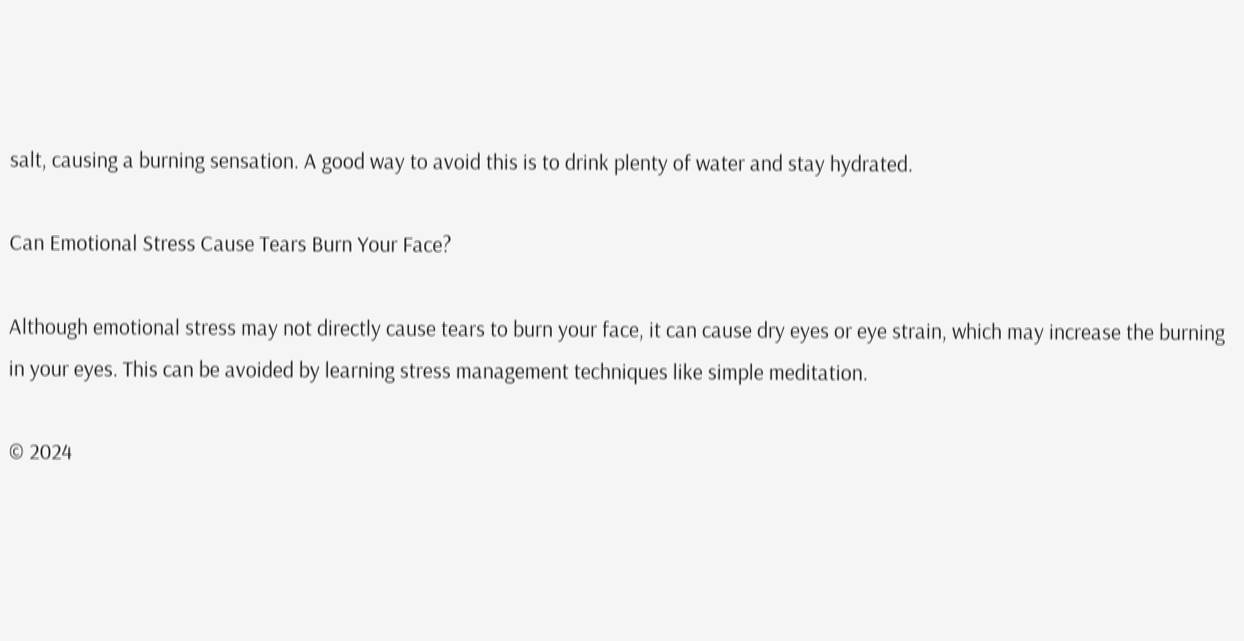salt, causing a burning sensation. A good way to avoid this is to drink plenty of water and stay hydrated.

Can Emotional Stress Cause Tears Burn Your Face?

Although emotional stress may not directly cause tears to burn your face, it can cause dry eyes or eye strain, which may increase the burning in your eyes. This can be avoided by learning stress management techniques like simple meditation.

© 2024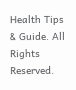Health Tips & Guide. All Rights Reserved.